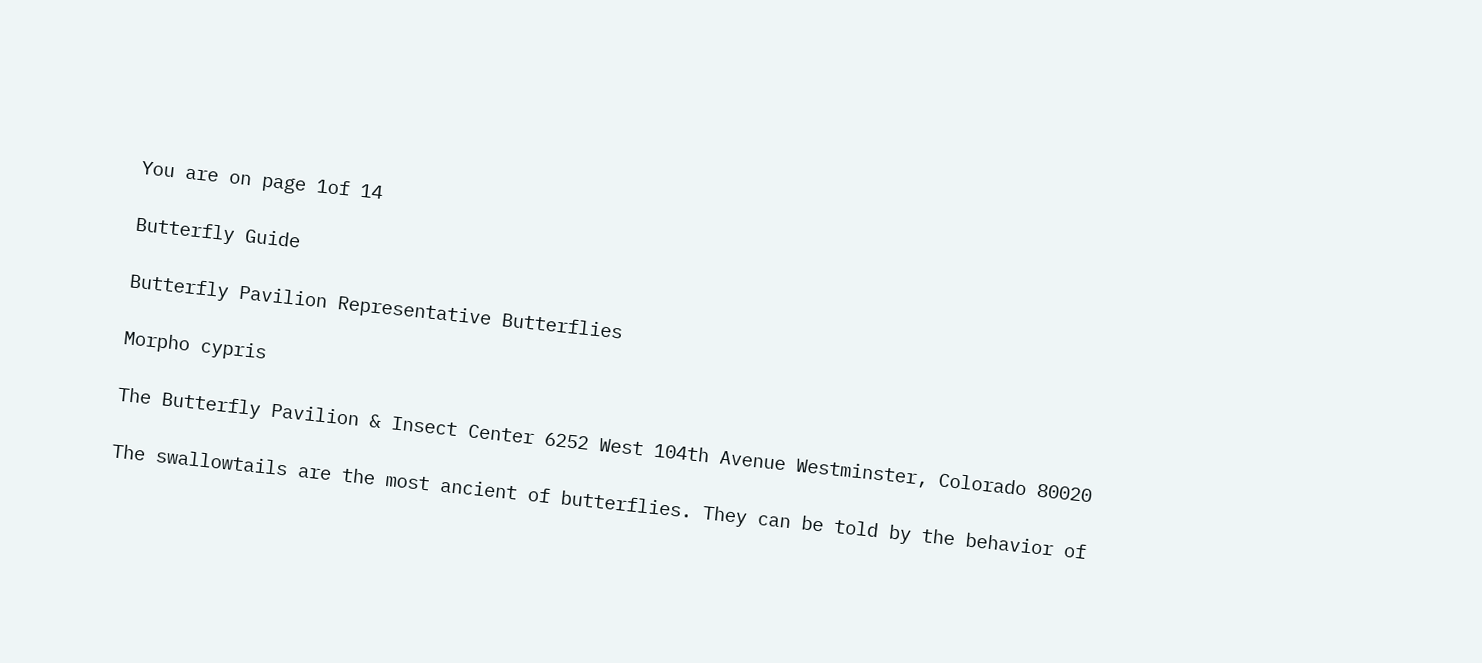You are on page 1of 14

Butterfly Guide

Butterfly Pavilion Representative Butterflies

Morpho cypris

The Butterfly Pavilion & Insect Center 6252 West 104th Avenue Westminster, Colorado 80020

The swallowtails are the most ancient of butterflies. They can be told by the behavior of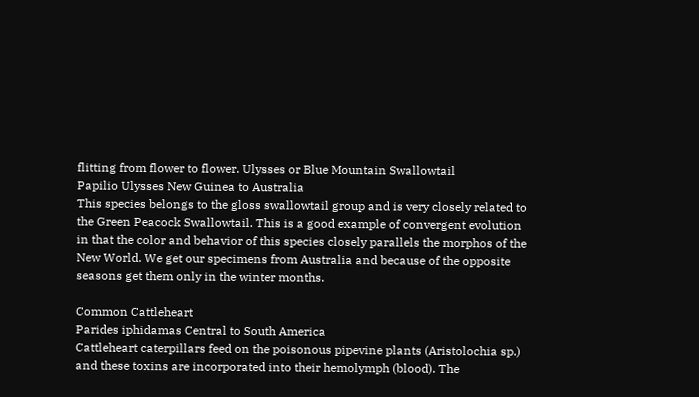flitting from flower to flower. Ulysses or Blue Mountain Swallowtail
Papilio Ulysses New Guinea to Australia
This species belongs to the gloss swallowtail group and is very closely related to the Green Peacock Swallowtail. This is a good example of convergent evolution in that the color and behavior of this species closely parallels the morphos of the New World. We get our specimens from Australia and because of the opposite seasons get them only in the winter months.

Common Cattleheart
Parides iphidamas Central to South America
Cattleheart caterpillars feed on the poisonous pipevine plants (Aristolochia sp.) and these toxins are incorporated into their hemolymph (blood). The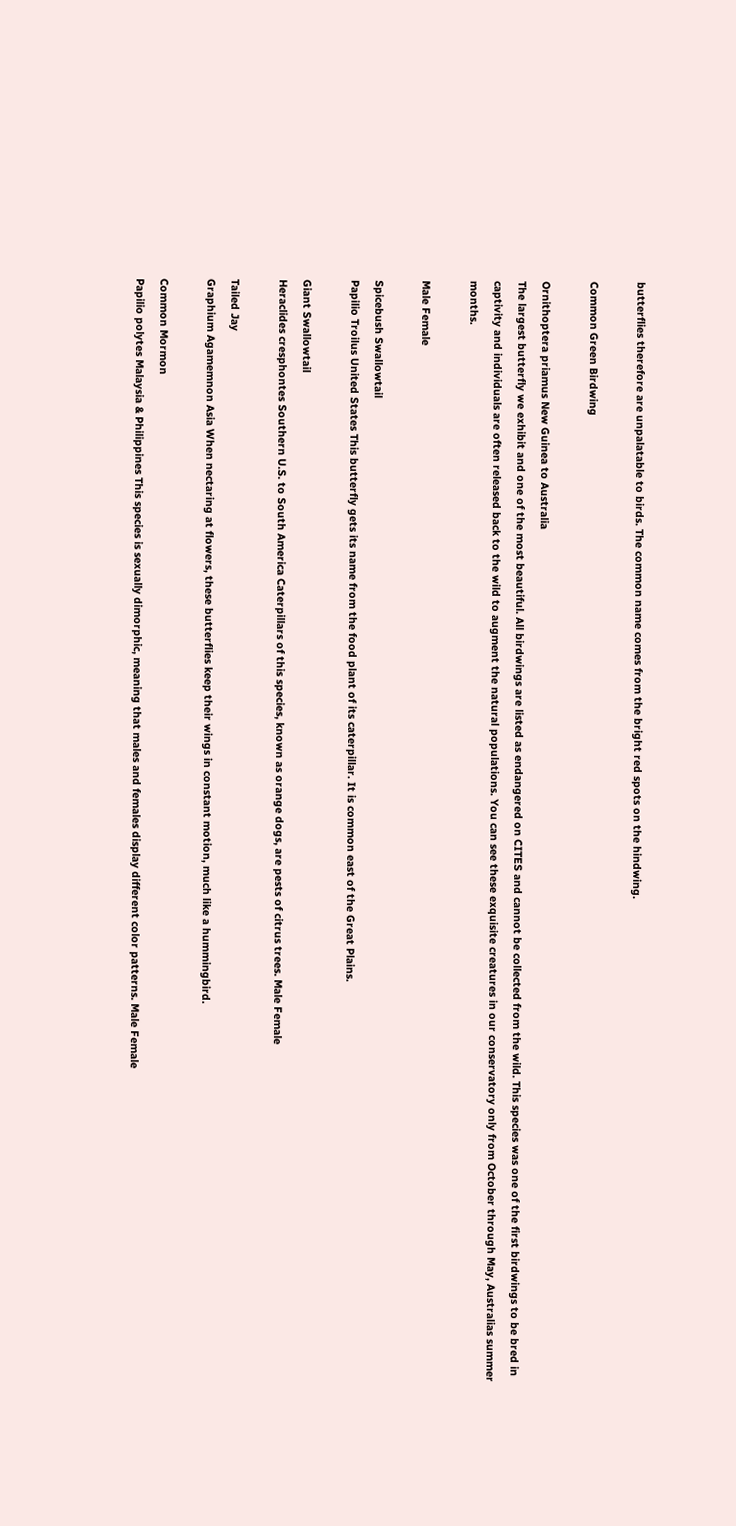butterflies therefore are unpalatable to birds. The common name comes from the bright red spots on the hindwing.

Common Green Birdwing

Ornithoptera priamus New Guinea to Australia
The largest butterfly we exhibit and one of the most beautiful. All birdwings are listed as endangered on CITES and cannot be collected from the wild. This species was one of the first birdwings to be bred in captivity and individuals are often released back to the wild to augment the natural populations. You can see these exquisite creatures in our conservatory only from October through May, Australias summer months.

Male Female

Spicebush Swallowtail
Papilio Troilus United States This butterfly gets its name from the food plant of its caterpillar. It is common east of the Great Plains.

Giant Swallowtail
Heraclides cresphontes Southern U.S. to South America Caterpillars of this species, known as orange dogs, are pests of citrus trees. Male Female

Tailed Jay
Graphium Agamemnon Asia When nectaring at flowers, these butterflies keep their wings in constant motion, much like a hummingbird.

Common Mormon
Papilio polytes Malaysia & Philippines This species is sexually dimorphic, meaning that males and females display different color patterns. Male Female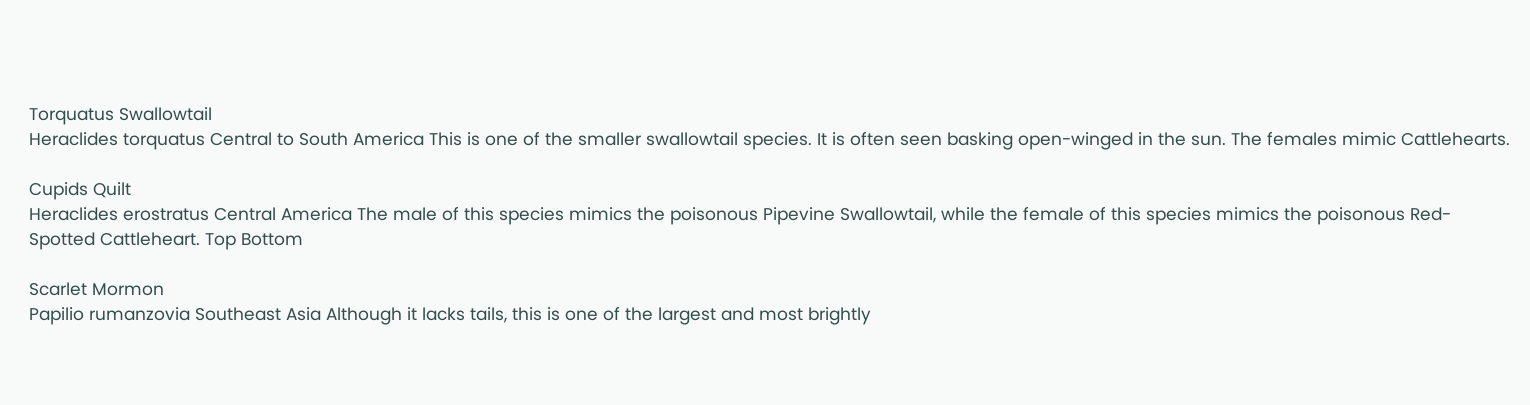Torquatus Swallowtail
Heraclides torquatus Central to South America This is one of the smaller swallowtail species. It is often seen basking open-winged in the sun. The females mimic Cattlehearts.

Cupids Quilt
Heraclides erostratus Central America The male of this species mimics the poisonous Pipevine Swallowtail, while the female of this species mimics the poisonous Red-Spotted Cattleheart. Top Bottom

Scarlet Mormon
Papilio rumanzovia Southeast Asia Although it lacks tails, this is one of the largest and most brightly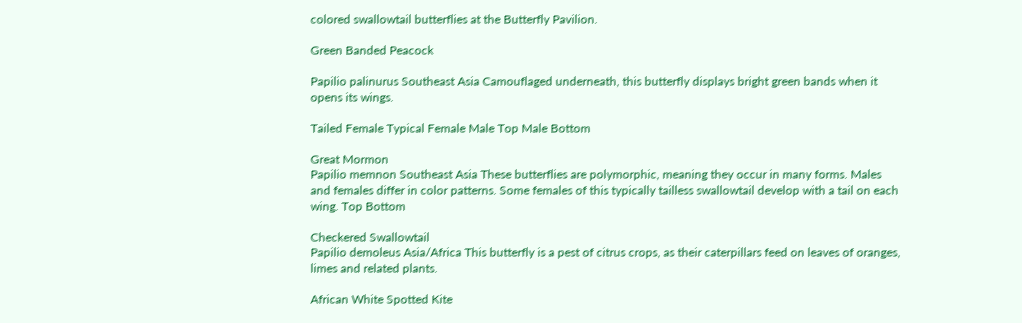colored swallowtail butterflies at the Butterfly Pavilion.

Green Banded Peacock

Papilio palinurus Southeast Asia Camouflaged underneath, this butterfly displays bright green bands when it opens its wings.

Tailed Female Typical Female Male Top Male Bottom

Great Mormon
Papilio memnon Southeast Asia These butterflies are polymorphic, meaning they occur in many forms. Males and females differ in color patterns. Some females of this typically tailless swallowtail develop with a tail on each wing. Top Bottom

Checkered Swallowtail
Papilio demoleus Asia/Africa This butterfly is a pest of citrus crops, as their caterpillars feed on leaves of oranges, limes and related plants.

African White Spotted Kite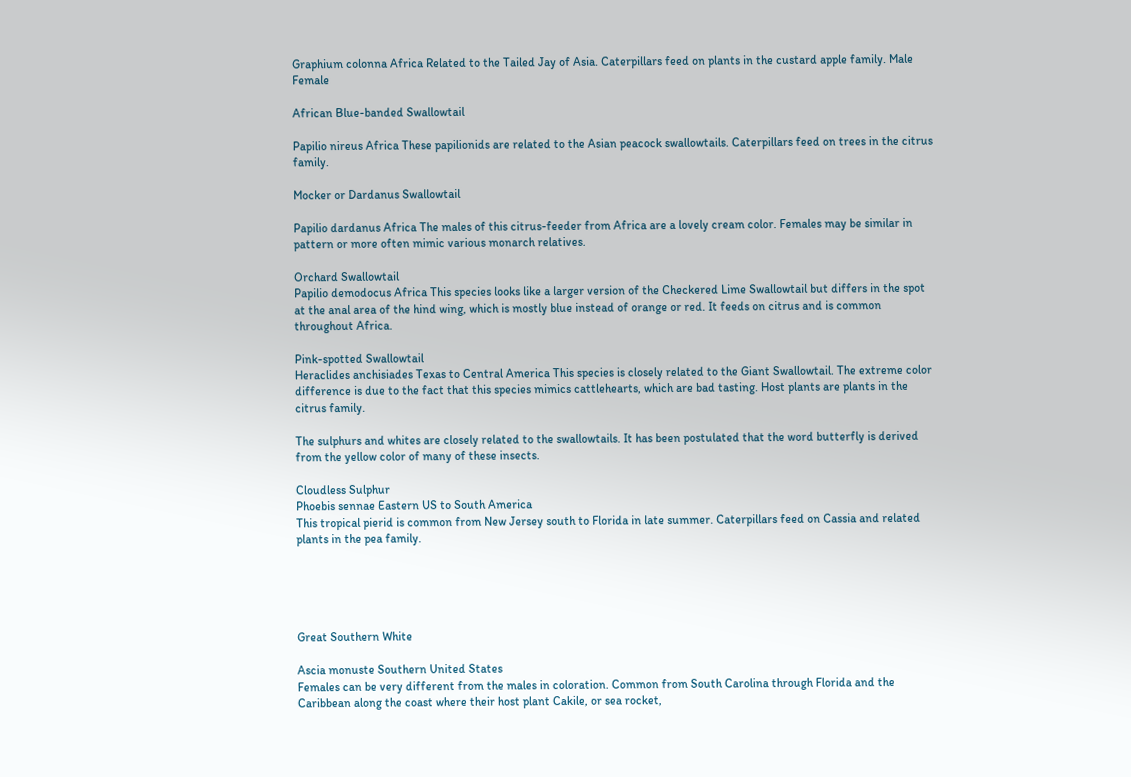Graphium colonna Africa Related to the Tailed Jay of Asia. Caterpillars feed on plants in the custard apple family. Male Female

African Blue-banded Swallowtail

Papilio nireus Africa These papilionids are related to the Asian peacock swallowtails. Caterpillars feed on trees in the citrus family.

Mocker or Dardanus Swallowtail

Papilio dardanus Africa The males of this citrus-feeder from Africa are a lovely cream color. Females may be similar in pattern or more often mimic various monarch relatives.

Orchard Swallowtail
Papilio demodocus Africa This species looks like a larger version of the Checkered Lime Swallowtail but differs in the spot at the anal area of the hind wing, which is mostly blue instead of orange or red. It feeds on citrus and is common throughout Africa.

Pink-spotted Swallowtail
Heraclides anchisiades Texas to Central America This species is closely related to the Giant Swallowtail. The extreme color difference is due to the fact that this species mimics cattlehearts, which are bad tasting. Host plants are plants in the citrus family.

The sulphurs and whites are closely related to the swallowtails. It has been postulated that the word butterfly is derived from the yellow color of many of these insects.

Cloudless Sulphur
Phoebis sennae Eastern US to South America
This tropical pierid is common from New Jersey south to Florida in late summer. Caterpillars feed on Cassia and related plants in the pea family.





Great Southern White

Ascia monuste Southern United States
Females can be very different from the males in coloration. Common from South Carolina through Florida and the Caribbean along the coast where their host plant Cakile, or sea rocket,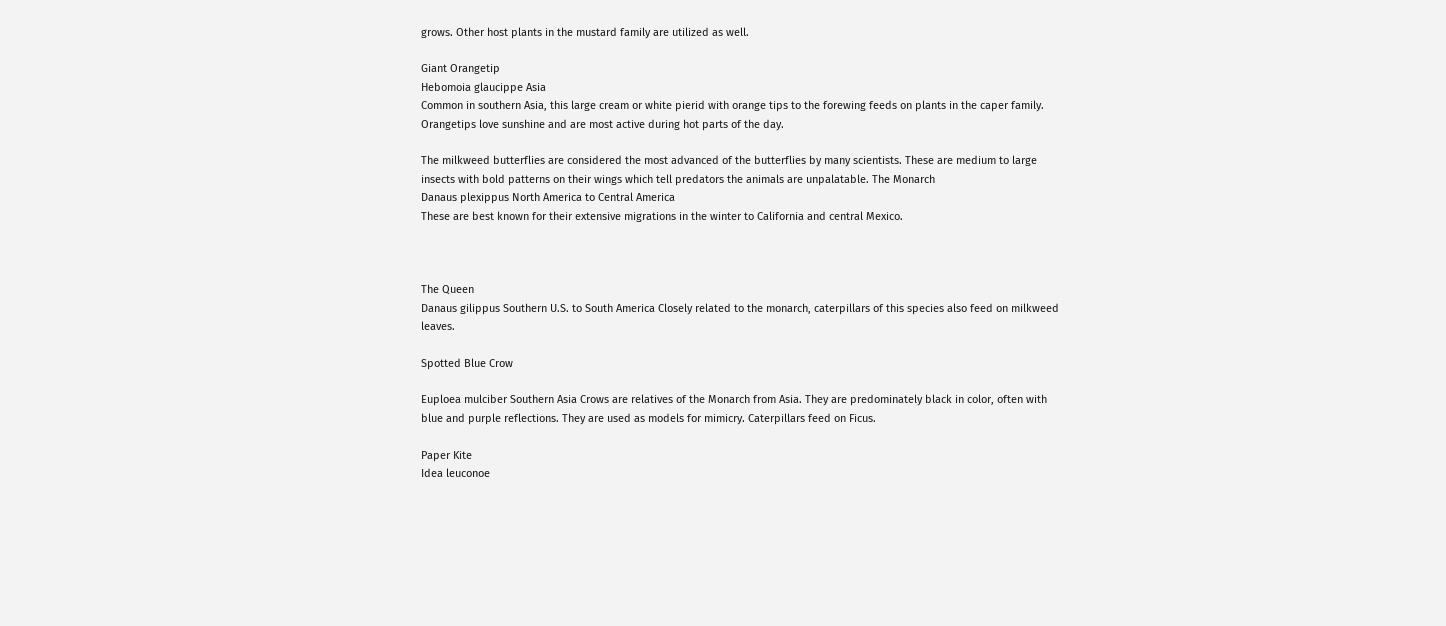grows. Other host plants in the mustard family are utilized as well.

Giant Orangetip
Hebomoia glaucippe Asia
Common in southern Asia, this large cream or white pierid with orange tips to the forewing feeds on plants in the caper family. Orangetips love sunshine and are most active during hot parts of the day.

The milkweed butterflies are considered the most advanced of the butterflies by many scientists. These are medium to large insects with bold patterns on their wings which tell predators the animals are unpalatable. The Monarch
Danaus plexippus North America to Central America
These are best known for their extensive migrations in the winter to California and central Mexico.



The Queen
Danaus gilippus Southern U.S. to South America Closely related to the monarch, caterpillars of this species also feed on milkweed leaves.

Spotted Blue Crow

Euploea mulciber Southern Asia Crows are relatives of the Monarch from Asia. They are predominately black in color, often with blue and purple reflections. They are used as models for mimicry. Caterpillars feed on Ficus.

Paper Kite
Idea leuconoe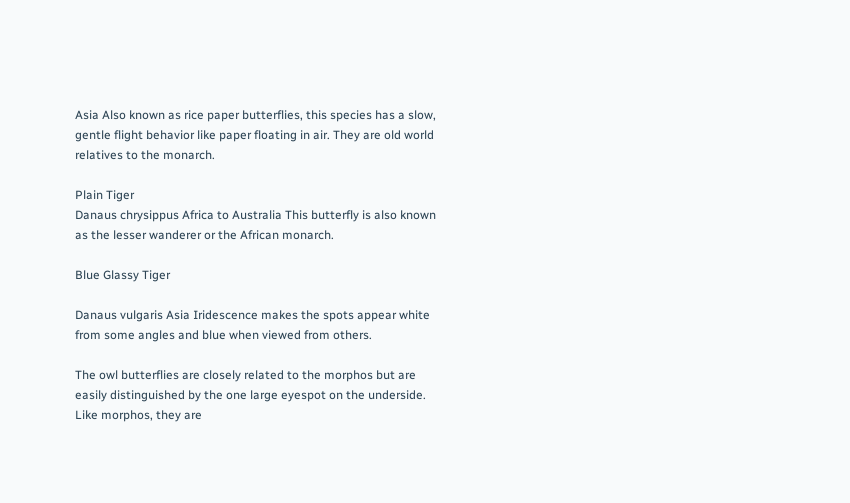Asia Also known as rice paper butterflies, this species has a slow, gentle flight behavior like paper floating in air. They are old world relatives to the monarch.

Plain Tiger
Danaus chrysippus Africa to Australia This butterfly is also known as the lesser wanderer or the African monarch.

Blue Glassy Tiger

Danaus vulgaris Asia Iridescence makes the spots appear white from some angles and blue when viewed from others.

The owl butterflies are closely related to the morphos but are easily distinguished by the one large eyespot on the underside. Like morphos, they are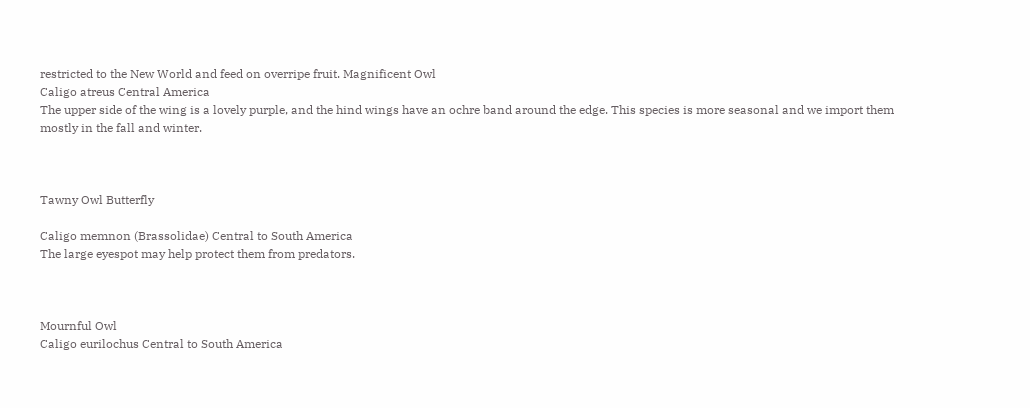restricted to the New World and feed on overripe fruit. Magnificent Owl
Caligo atreus Central America
The upper side of the wing is a lovely purple, and the hind wings have an ochre band around the edge. This species is more seasonal and we import them mostly in the fall and winter.



Tawny Owl Butterfly

Caligo memnon (Brassolidae) Central to South America
The large eyespot may help protect them from predators.



Mournful Owl
Caligo eurilochus Central to South America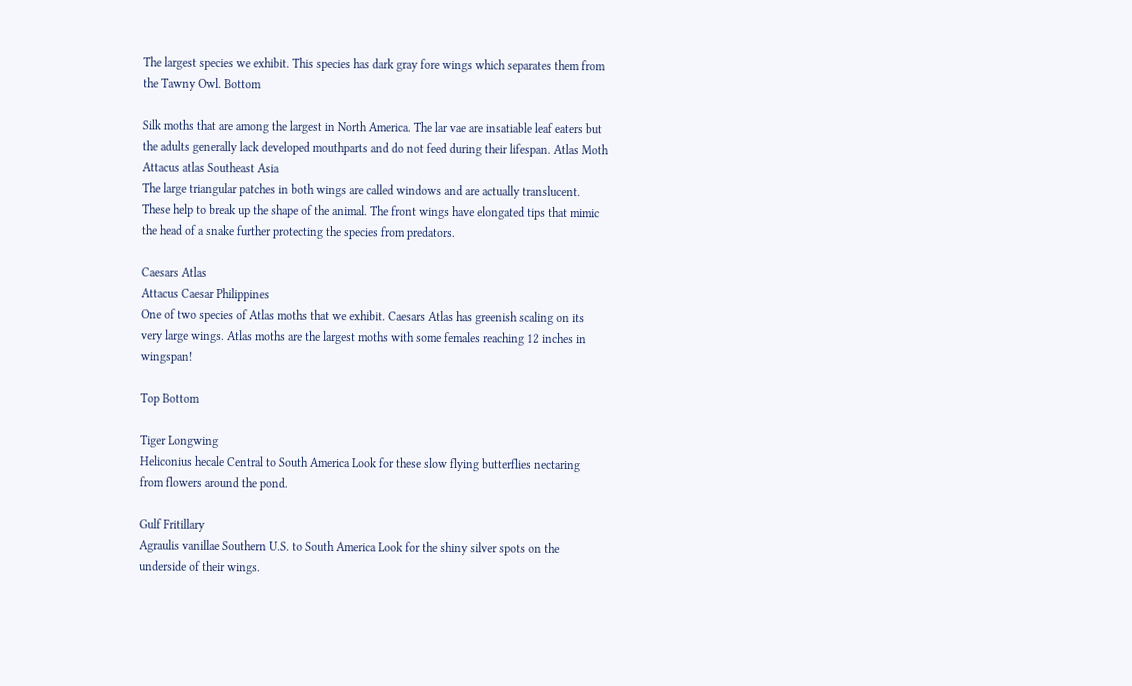The largest species we exhibit. This species has dark gray fore wings which separates them from the Tawny Owl. Bottom

Silk moths that are among the largest in North America. The lar vae are insatiable leaf eaters but the adults generally lack developed mouthparts and do not feed during their lifespan. Atlas Moth
Attacus atlas Southeast Asia
The large triangular patches in both wings are called windows and are actually translucent. These help to break up the shape of the animal. The front wings have elongated tips that mimic the head of a snake further protecting the species from predators.

Caesars Atlas
Attacus Caesar Philippines
One of two species of Atlas moths that we exhibit. Caesars Atlas has greenish scaling on its very large wings. Atlas moths are the largest moths with some females reaching 12 inches in wingspan!

Top Bottom

Tiger Longwing
Heliconius hecale Central to South America Look for these slow flying butterflies nectaring from flowers around the pond.

Gulf Fritillary
Agraulis vanillae Southern U.S. to South America Look for the shiny silver spots on the underside of their wings.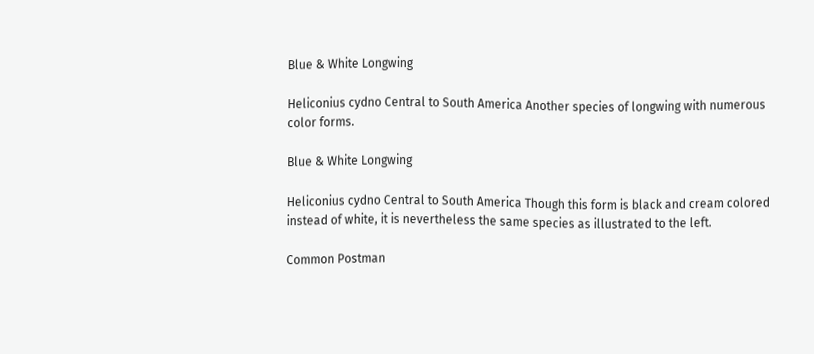Blue & White Longwing

Heliconius cydno Central to South America Another species of longwing with numerous color forms.

Blue & White Longwing

Heliconius cydno Central to South America Though this form is black and cream colored instead of white, it is nevertheless the same species as illustrated to the left.

Common Postman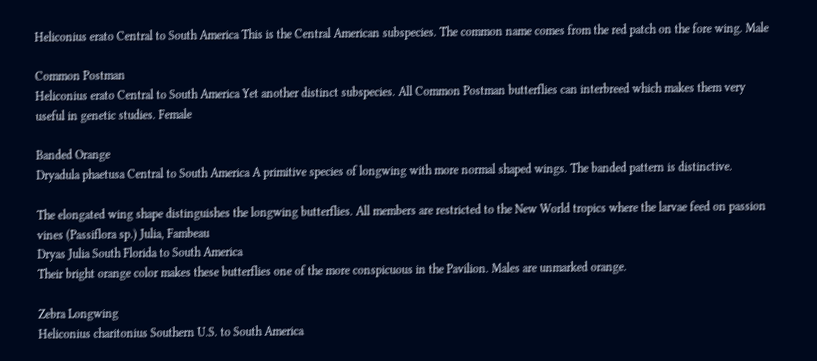Heliconius erato Central to South America This is the Central American subspecies. The common name comes from the red patch on the fore wing. Male

Common Postman
Heliconius erato Central to South America Yet another distinct subspecies. All Common Postman butterflies can interbreed which makes them very useful in genetic studies. Female

Banded Orange
Dryadula phaetusa Central to South America A primitive species of longwing with more normal shaped wings. The banded pattern is distinctive.

The elongated wing shape distinguishes the longwing butterflies. All members are restricted to the New World tropics where the larvae feed on passion vines (Passiflora sp.) Julia, Fambeau
Dryas Julia South Florida to South America
Their bright orange color makes these butterflies one of the more conspicuous in the Pavilion. Males are unmarked orange.

Zebra Longwing
Heliconius charitonius Southern U.S. to South America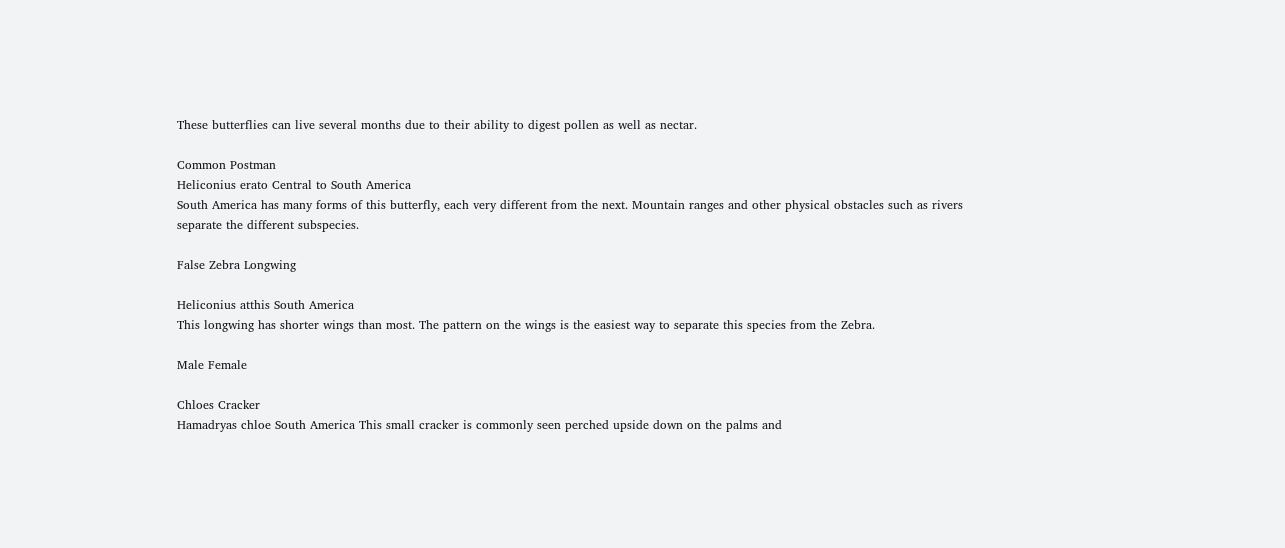These butterflies can live several months due to their ability to digest pollen as well as nectar.

Common Postman
Heliconius erato Central to South America
South America has many forms of this butterfly, each very different from the next. Mountain ranges and other physical obstacles such as rivers separate the different subspecies.

False Zebra Longwing

Heliconius atthis South America
This longwing has shorter wings than most. The pattern on the wings is the easiest way to separate this species from the Zebra.

Male Female

Chloes Cracker
Hamadryas chloe South America This small cracker is commonly seen perched upside down on the palms and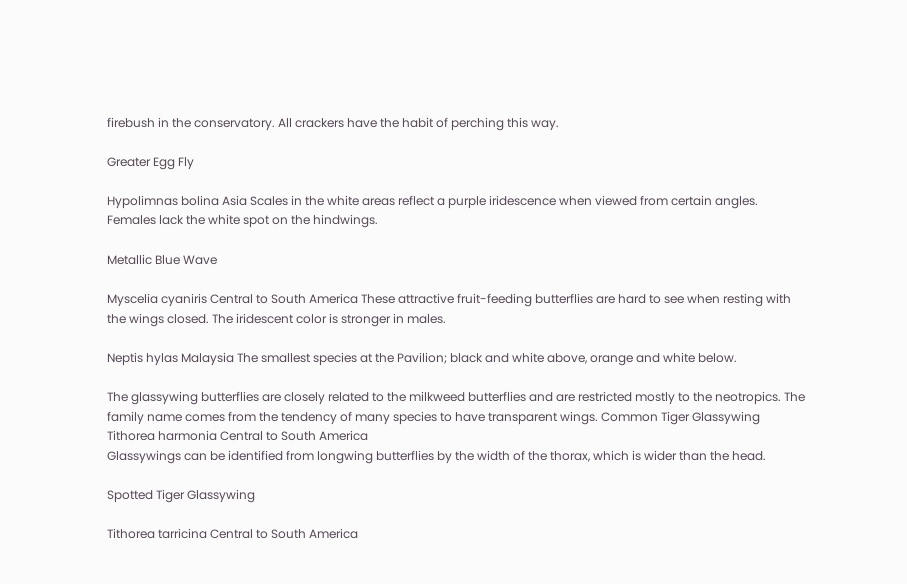firebush in the conservatory. All crackers have the habit of perching this way.

Greater Egg Fly

Hypolimnas bolina Asia Scales in the white areas reflect a purple iridescence when viewed from certain angles. Females lack the white spot on the hindwings.

Metallic Blue Wave

Myscelia cyaniris Central to South America These attractive fruit-feeding butterflies are hard to see when resting with the wings closed. The iridescent color is stronger in males.

Neptis hylas Malaysia The smallest species at the Pavilion; black and white above, orange and white below.

The glassywing butterflies are closely related to the milkweed butterflies and are restricted mostly to the neotropics. The family name comes from the tendency of many species to have transparent wings. Common Tiger Glassywing
Tithorea harmonia Central to South America
Glassywings can be identified from longwing butterflies by the width of the thorax, which is wider than the head.

Spotted Tiger Glassywing

Tithorea tarricina Central to South America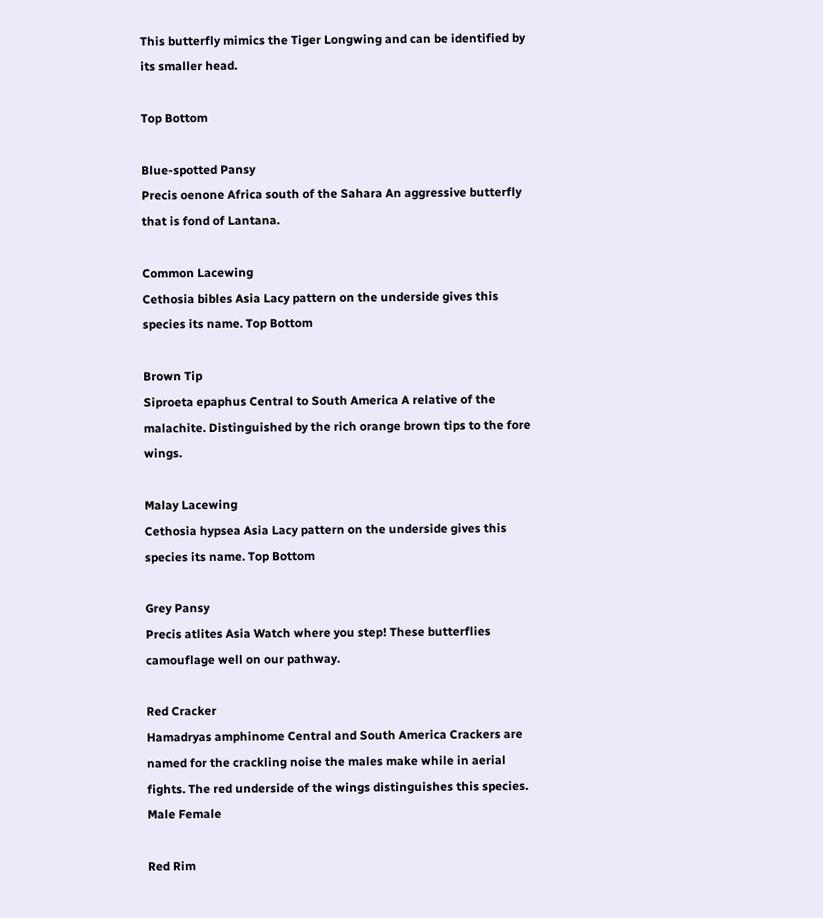This butterfly mimics the Tiger Longwing and can be identified by its smaller head.

Top Bottom

Blue-spotted Pansy
Precis oenone Africa south of the Sahara An aggressive butterfly that is fond of Lantana.

Common Lacewing
Cethosia bibles Asia Lacy pattern on the underside gives this species its name. Top Bottom

Brown Tip
Siproeta epaphus Central to South America A relative of the malachite. Distinguished by the rich orange brown tips to the fore wings.

Malay Lacewing
Cethosia hypsea Asia Lacy pattern on the underside gives this species its name. Top Bottom

Grey Pansy
Precis atlites Asia Watch where you step! These butterflies camouflage well on our pathway.

Red Cracker
Hamadryas amphinome Central and South America Crackers are named for the crackling noise the males make while in aerial fights. The red underside of the wings distinguishes this species. Male Female

Red Rim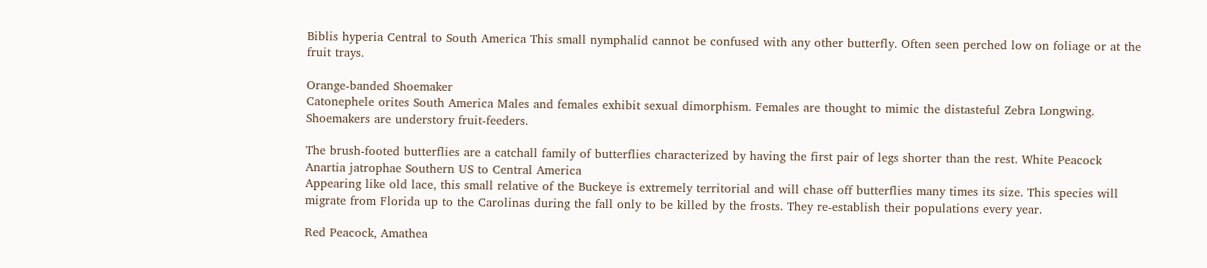Biblis hyperia Central to South America This small nymphalid cannot be confused with any other butterfly. Often seen perched low on foliage or at the fruit trays.

Orange-banded Shoemaker
Catonephele orites South America Males and females exhibit sexual dimorphism. Females are thought to mimic the distasteful Zebra Longwing. Shoemakers are understory fruit-feeders.

The brush-footed butterflies are a catchall family of butterflies characterized by having the first pair of legs shorter than the rest. White Peacock
Anartia jatrophae Southern US to Central America
Appearing like old lace, this small relative of the Buckeye is extremely territorial and will chase off butterflies many times its size. This species will migrate from Florida up to the Carolinas during the fall only to be killed by the frosts. They re-establish their populations every year.

Red Peacock, Amathea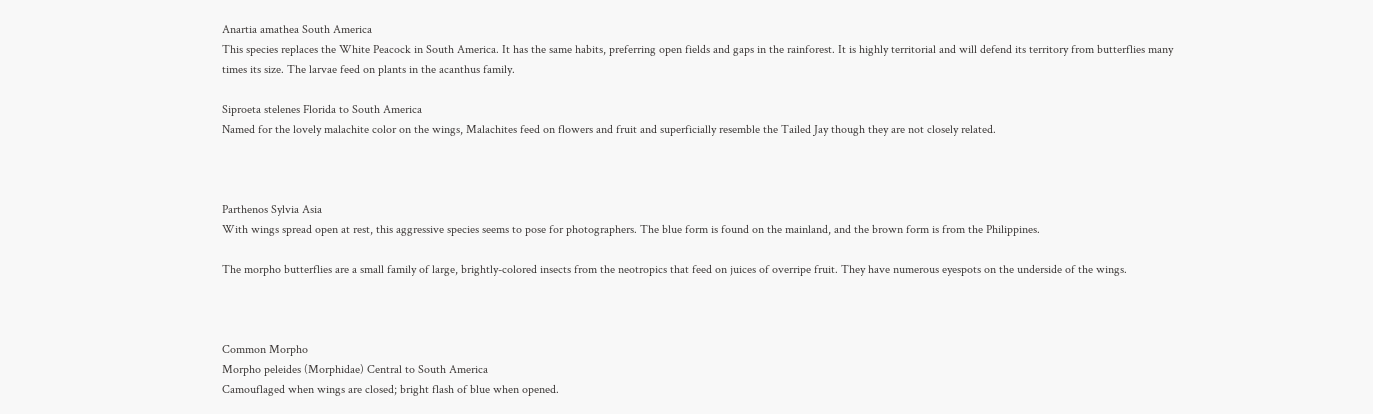Anartia amathea South America
This species replaces the White Peacock in South America. It has the same habits, preferring open fields and gaps in the rainforest. It is highly territorial and will defend its territory from butterflies many times its size. The larvae feed on plants in the acanthus family.

Siproeta stelenes Florida to South America
Named for the lovely malachite color on the wings, Malachites feed on flowers and fruit and superficially resemble the Tailed Jay though they are not closely related.



Parthenos Sylvia Asia
With wings spread open at rest, this aggressive species seems to pose for photographers. The blue form is found on the mainland, and the brown form is from the Philippines.

The morpho butterflies are a small family of large, brightly-colored insects from the neotropics that feed on juices of overripe fruit. They have numerous eyespots on the underside of the wings.



Common Morpho
Morpho peleides (Morphidae) Central to South America
Camouflaged when wings are closed; bright flash of blue when opened.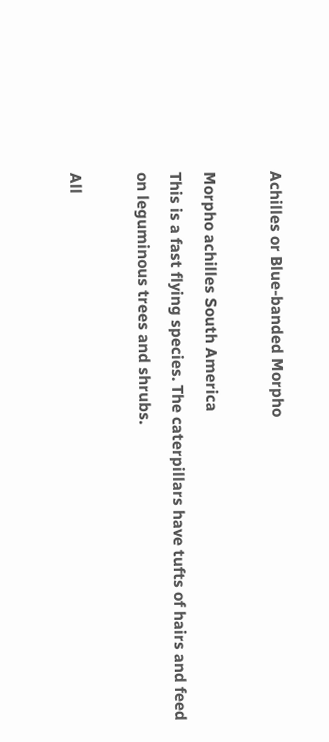Achilles or Blue-banded Morpho

Morpho achilles South America
This is a fast flying species. The caterpillars have tufts of hairs and feed on leguminous trees and shrubs.

All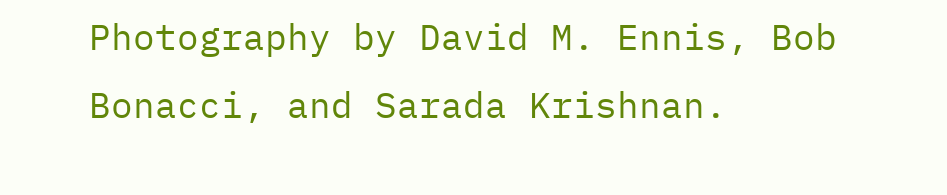Photography by David M. Ennis, Bob Bonacci, and Sarada Krishnan.